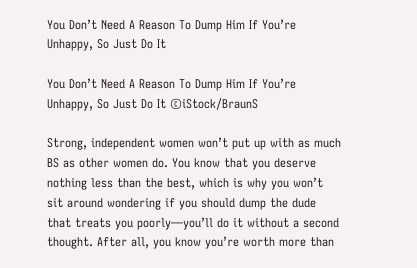You Don’t Need A Reason To Dump Him If You’re Unhappy, So Just Do It

You Don’t Need A Reason To Dump Him If You’re Unhappy, So Just Do It ©iStock/BraunS

Strong, independent women won’t put up with as much BS as other women do. You know that you deserve nothing less than the best, which is why you won’t sit around wondering if you should dump the dude that treats you poorly—you’ll do it without a second thought. After all, you know you’re worth more than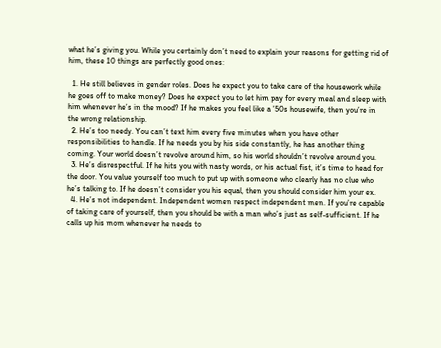what he’s giving you. While you certainly don’t need to explain your reasons for getting rid of him, these 10 things are perfectly good ones:

  1. He still believes in gender roles. Does he expect you to take care of the housework while he goes off to make money? Does he expect you to let him pay for every meal and sleep with him whenever he’s in the mood? If he makes you feel like a ’50s housewife, then you’re in the wrong relationship.
  2. He’s too needy. You can’t text him every five minutes when you have other responsibilities to handle. If he needs you by his side constantly, he has another thing coming. Your world doesn’t revolve around him, so his world shouldn’t revolve around you.
  3. He’s disrespectful. If he hits you with nasty words, or his actual fist, it’s time to head for the door. You value yourself too much to put up with someone who clearly has no clue who he’s talking to. If he doesn’t consider you his equal, then you should consider him your ex.
  4. He’s not independent. Independent women respect independent men. If you’re capable of taking care of yourself, then you should be with a man who’s just as self-sufficient. If he calls up his mom whenever he needs to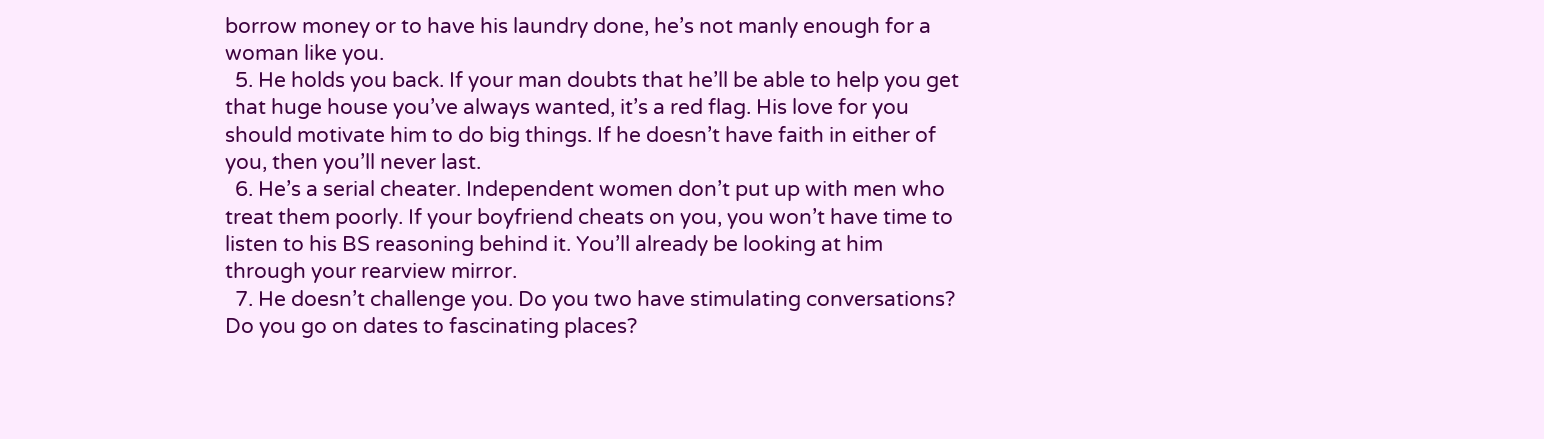borrow money or to have his laundry done, he’s not manly enough for a woman like you.
  5. He holds you back. If your man doubts that he’ll be able to help you get that huge house you’ve always wanted, it’s a red flag. His love for you should motivate him to do big things. If he doesn’t have faith in either of you, then you’ll never last.
  6. He’s a serial cheater. Independent women don’t put up with men who treat them poorly. If your boyfriend cheats on you, you won’t have time to listen to his BS reasoning behind it. You’ll already be looking at him through your rearview mirror.
  7. He doesn’t challenge you. Do you two have stimulating conversations? Do you go on dates to fascinating places?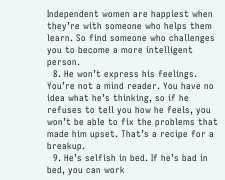Independent women are happiest when they’re with someone who helps them learn. So find someone who challenges you to become a more intelligent person.
  8. He won’t express his feelings. You’re not a mind reader. You have no idea what he’s thinking, so if he refuses to tell you how he feels, you won’t be able to fix the problems that made him upset. That’s a recipe for a breakup.
  9. He’s selfish in bed. If he’s bad in bed, you can work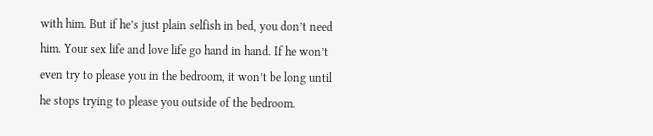with him. But if he’s just plain selfish in bed, you don’t need him. Your sex life and love life go hand in hand. If he won’t even try to please you in the bedroom, it won’t be long until he stops trying to please you outside of the bedroom.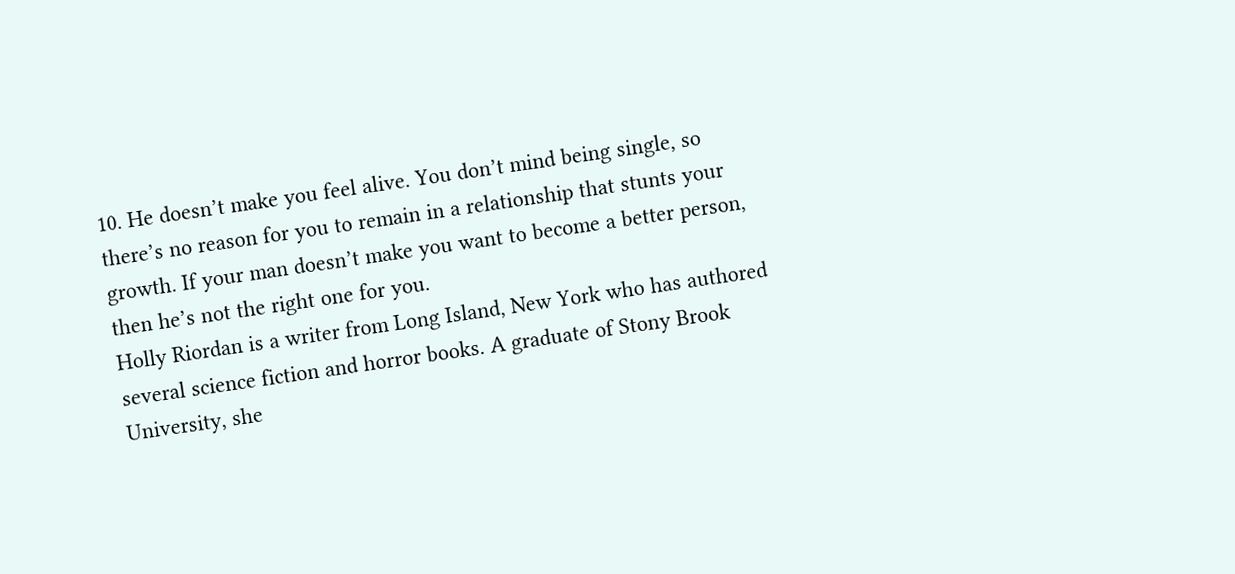10. He doesn’t make you feel alive. You don’t mind being single, so there’s no reason for you to remain in a relationship that stunts your growth. If your man doesn’t make you want to become a better person, then he’s not the right one for you.
Holly Riordan is a writer from Long Island, New York who has authored several science fiction and horror books. A graduate of Stony Brook University, she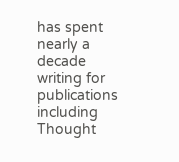has spent nearly a decade writing for publications including Thought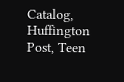Catalog, Huffington Post, Teen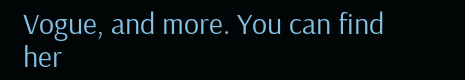Vogue, and more. You can find her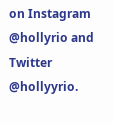on Instagram @hollyrio and Twitter @hollyyrio.